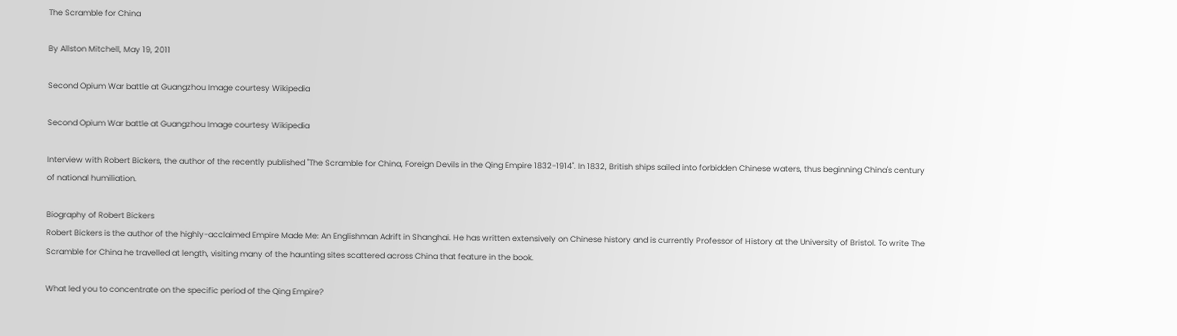The Scramble for China

By Allston Mitchell, May 19, 2011

Second Opium War battle at Guangzhou Image courtesy Wikipedia

Second Opium War battle at Guangzhou Image courtesy Wikipedia

Interview with Robert Bickers, the author of the recently published "The Scramble for China, Foreign Devils in the Qing Empire 1832-1914". In 1832, British ships sailed into forbidden Chinese waters, thus beginning China's century of national humiliation.

Biography of Robert Bickers
Robert Bickers is the author of the highly-acclaimed Empire Made Me: An Englishman Adrift in Shanghai. He has written extensively on Chinese history and is currently Professor of History at the University of Bristol. To write The Scramble for China he travelled at length, visiting many of the haunting sites scattered across China that feature in the book.

What led you to concentrate on the specific period of the Qing Empire?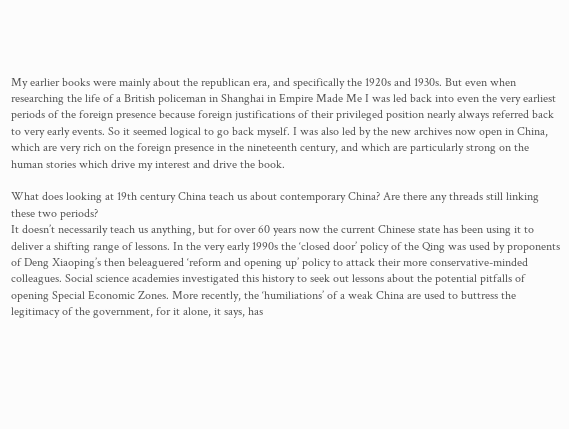My earlier books were mainly about the republican era, and specifically the 1920s and 1930s. But even when researching the life of a British policeman in Shanghai in Empire Made Me I was led back into even the very earliest periods of the foreign presence because foreign justifications of their privileged position nearly always referred back to very early events. So it seemed logical to go back myself. I was also led by the new archives now open in China, which are very rich on the foreign presence in the nineteenth century, and which are particularly strong on the human stories which drive my interest and drive the book.

What does looking at 19th century China teach us about contemporary China? Are there any threads still linking these two periods?
It doesn’t necessarily teach us anything, but for over 60 years now the current Chinese state has been using it to deliver a shifting range of lessons. In the very early 1990s the ‘closed door’ policy of the Qing was used by proponents of Deng Xiaoping’s then beleaguered ‘reform and opening up’ policy to attack their more conservative-minded colleagues. Social science academies investigated this history to seek out lessons about the potential pitfalls of opening Special Economic Zones. More recently, the ‘humiliations’ of a weak China are used to buttress the legitimacy of the government, for it alone, it says, has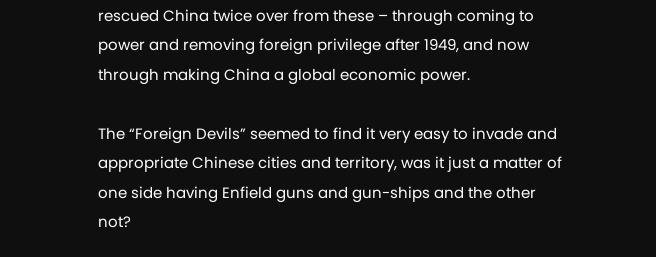rescued China twice over from these – through coming to power and removing foreign privilege after 1949, and now through making China a global economic power.

The “Foreign Devils” seemed to find it very easy to invade and appropriate Chinese cities and territory, was it just a matter of one side having Enfield guns and gun-ships and the other not?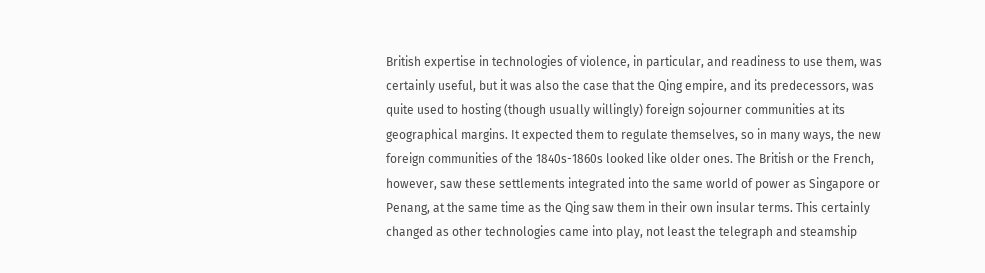British expertise in technologies of violence, in particular, and readiness to use them, was certainly useful, but it was also the case that the Qing empire, and its predecessors, was quite used to hosting (though usually willingly) foreign sojourner communities at its geographical margins. It expected them to regulate themselves, so in many ways, the new foreign communities of the 1840s-1860s looked like older ones. The British or the French, however, saw these settlements integrated into the same world of power as Singapore or Penang, at the same time as the Qing saw them in their own insular terms. This certainly changed as other technologies came into play, not least the telegraph and steamship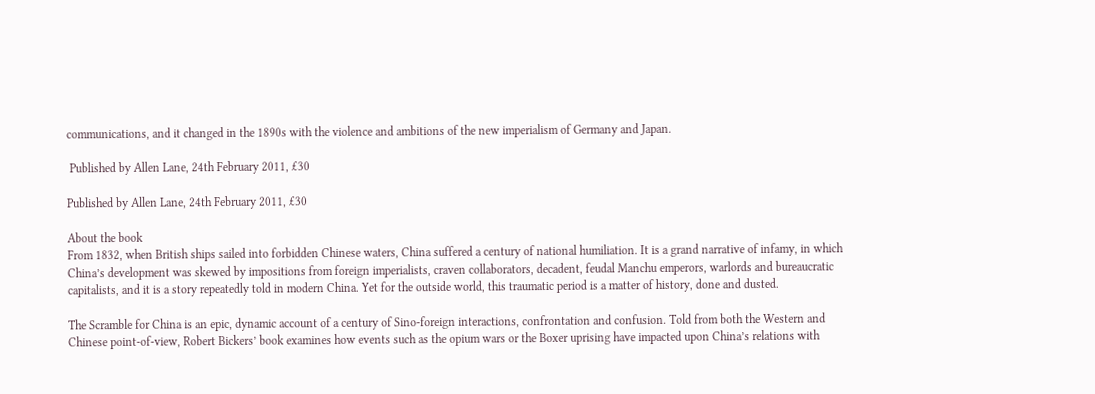communications, and it changed in the 1890s with the violence and ambitions of the new imperialism of Germany and Japan.

 Published by Allen Lane, 24th February 2011, £30

Published by Allen Lane, 24th February 2011, £30

About the book
From 1832, when British ships sailed into forbidden Chinese waters, China suffered a century of national humiliation. It is a grand narrative of infamy, in which China’s development was skewed by impositions from foreign imperialists, craven collaborators, decadent, feudal Manchu emperors, warlords and bureaucratic capitalists, and it is a story repeatedly told in modern China. Yet for the outside world, this traumatic period is a matter of history, done and dusted.

The Scramble for China is an epic, dynamic account of a century of Sino-foreign interactions, confrontation and confusion. Told from both the Western and Chinese point-of-view, Robert Bickers’ book examines how events such as the opium wars or the Boxer uprising have impacted upon China’s relations with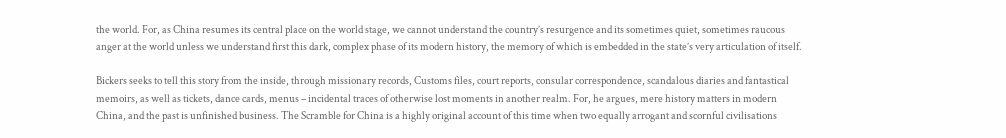the world. For, as China resumes its central place on the world stage, we cannot understand the country’s resurgence and its sometimes quiet, sometimes raucous anger at the world unless we understand first this dark, complex phase of its modern history, the memory of which is embedded in the state’s very articulation of itself.

Bickers seeks to tell this story from the inside, through missionary records, Customs files, court reports, consular correspondence, scandalous diaries and fantastical memoirs, as well as tickets, dance cards, menus – incidental traces of otherwise lost moments in another realm. For, he argues, mere history matters in modern China, and the past is unfinished business. The Scramble for China is a highly original account of this time when two equally arrogant and scornful civilisations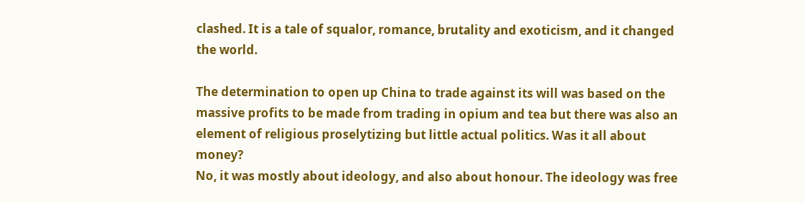clashed. It is a tale of squalor, romance, brutality and exoticism, and it changed the world.

The determination to open up China to trade against its will was based on the massive profits to be made from trading in opium and tea but there was also an element of religious proselytizing but little actual politics. Was it all about money?
No, it was mostly about ideology, and also about honour. The ideology was free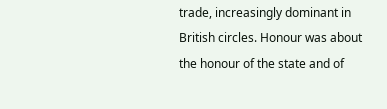trade, increasingly dominant in British circles. Honour was about the honour of the state and of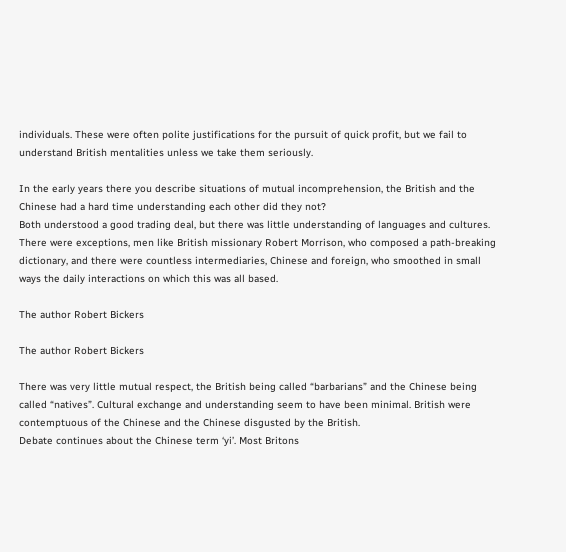individuals. These were often polite justifications for the pursuit of quick profit, but we fail to understand British mentalities unless we take them seriously.

In the early years there you describe situations of mutual incomprehension, the British and the Chinese had a hard time understanding each other did they not?
Both understood a good trading deal, but there was little understanding of languages and cultures. There were exceptions, men like British missionary Robert Morrison, who composed a path-breaking dictionary, and there were countless intermediaries, Chinese and foreign, who smoothed in small ways the daily interactions on which this was all based.

The author Robert Bickers

The author Robert Bickers

There was very little mutual respect, the British being called “barbarians” and the Chinese being called “natives”. Cultural exchange and understanding seem to have been minimal. British were contemptuous of the Chinese and the Chinese disgusted by the British.
Debate continues about the Chinese term ‘yi’. Most Britons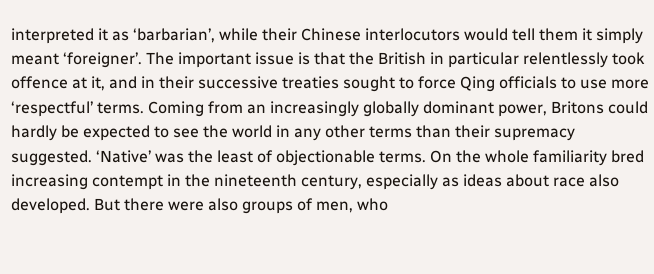interpreted it as ‘barbarian’, while their Chinese interlocutors would tell them it simply meant ‘foreigner’. The important issue is that the British in particular relentlessly took offence at it, and in their successive treaties sought to force Qing officials to use more ‘respectful’ terms. Coming from an increasingly globally dominant power, Britons could hardly be expected to see the world in any other terms than their supremacy suggested. ‘Native’ was the least of objectionable terms. On the whole familiarity bred increasing contempt in the nineteenth century, especially as ideas about race also developed. But there were also groups of men, who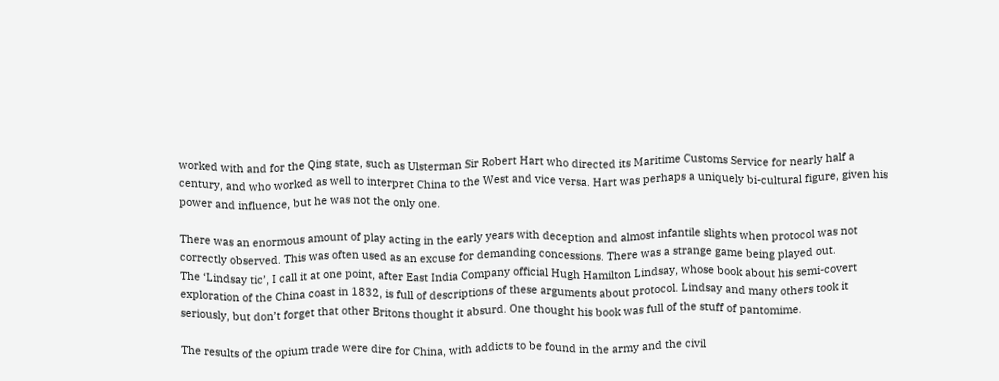worked with and for the Qing state, such as Ulsterman Sir Robert Hart who directed its Maritime Customs Service for nearly half a century, and who worked as well to interpret China to the West and vice versa. Hart was perhaps a uniquely bi-cultural figure, given his power and influence, but he was not the only one.

There was an enormous amount of play acting in the early years with deception and almost infantile slights when protocol was not correctly observed. This was often used as an excuse for demanding concessions. There was a strange game being played out.
The ‘Lindsay tic’, I call it at one point, after East India Company official Hugh Hamilton Lindsay, whose book about his semi-covert exploration of the China coast in 1832, is full of descriptions of these arguments about protocol. Lindsay and many others took it seriously, but don’t forget that other Britons thought it absurd. One thought his book was full of the stuff of pantomime.

The results of the opium trade were dire for China, with addicts to be found in the army and the civil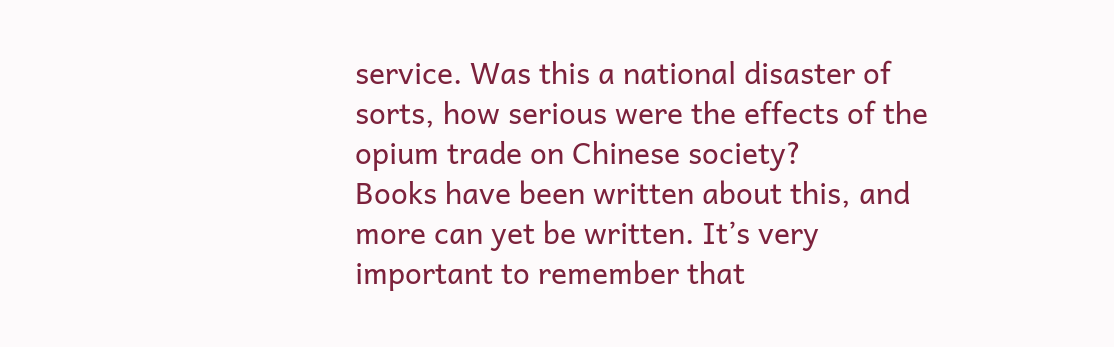service. Was this a national disaster of sorts, how serious were the effects of the opium trade on Chinese society?
Books have been written about this, and more can yet be written. It’s very important to remember that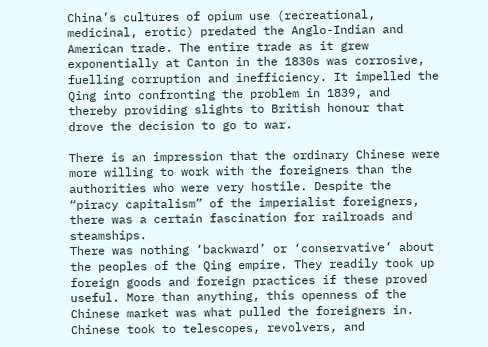China’s cultures of opium use (recreational, medicinal, erotic) predated the Anglo-Indian and American trade. The entire trade as it grew exponentially at Canton in the 1830s was corrosive, fuelling corruption and inefficiency. It impelled the Qing into confronting the problem in 1839, and thereby providing slights to British honour that drove the decision to go to war.

There is an impression that the ordinary Chinese were more willing to work with the foreigners than the authorities who were very hostile. Despite the “piracy capitalism” of the imperialist foreigners, there was a certain fascination for railroads and steamships.
There was nothing ‘backward’ or ‘conservative’ about the peoples of the Qing empire. They readily took up foreign goods and foreign practices if these proved useful. More than anything, this openness of the Chinese market was what pulled the foreigners in. Chinese took to telescopes, revolvers, and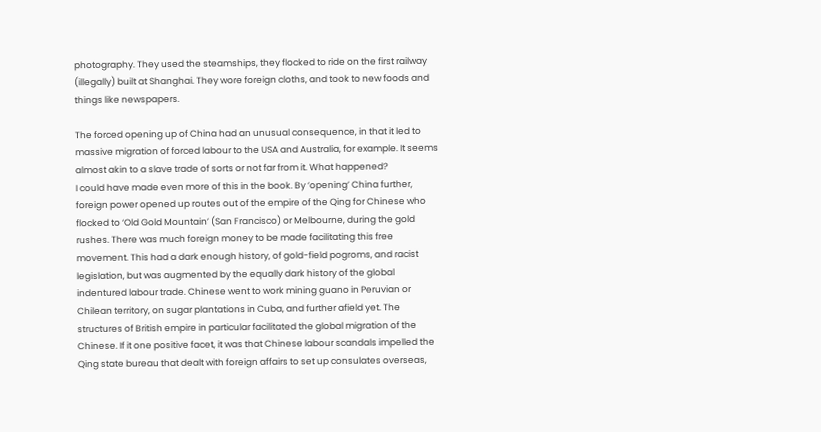photography. They used the steamships, they flocked to ride on the first railway (illegally) built at Shanghai. They wore foreign cloths, and took to new foods and things like newspapers.

The forced opening up of China had an unusual consequence, in that it led to massive migration of forced labour to the USA and Australia, for example. It seems almost akin to a slave trade of sorts or not far from it. What happened?
I could have made even more of this in the book. By ‘opening’ China further, foreign power opened up routes out of the empire of the Qing for Chinese who flocked to ‘Old Gold Mountain’ (San Francisco) or Melbourne, during the gold rushes. There was much foreign money to be made facilitating this free movement. This had a dark enough history, of gold-field pogroms, and racist legislation, but was augmented by the equally dark history of the global indentured labour trade. Chinese went to work mining guano in Peruvian or Chilean territory, on sugar plantations in Cuba, and further afield yet. The structures of British empire in particular facilitated the global migration of the Chinese. If it one positive facet, it was that Chinese labour scandals impelled the Qing state bureau that dealt with foreign affairs to set up consulates overseas,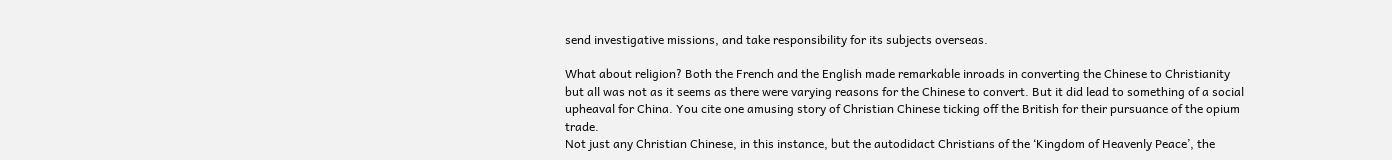send investigative missions, and take responsibility for its subjects overseas.

What about religion? Both the French and the English made remarkable inroads in converting the Chinese to Christianity but all was not as it seems as there were varying reasons for the Chinese to convert. But it did lead to something of a social upheaval for China. You cite one amusing story of Christian Chinese ticking off the British for their pursuance of the opium trade.
Not just any Christian Chinese, in this instance, but the autodidact Christians of the ‘Kingdom of Heavenly Peace’, the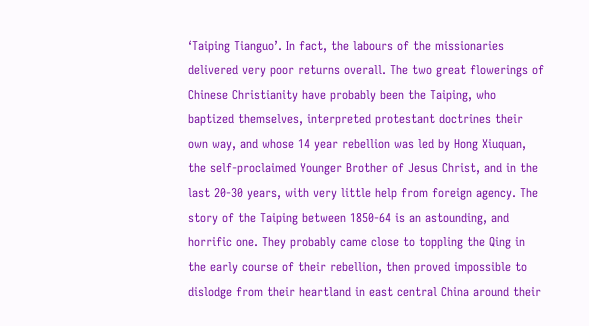‘Taiping Tianguo’. In fact, the labours of the missionaries delivered very poor returns overall. The two great flowerings of Chinese Christianity have probably been the Taiping, who baptized themselves, interpreted protestant doctrines their own way, and whose 14 year rebellion was led by Hong Xiuquan, the self-proclaimed Younger Brother of Jesus Christ, and in the last 20-30 years, with very little help from foreign agency. The story of the Taiping between 1850-64 is an astounding, and horrific one. They probably came close to toppling the Qing in the early course of their rebellion, then proved impossible to dislodge from their heartland in east central China around their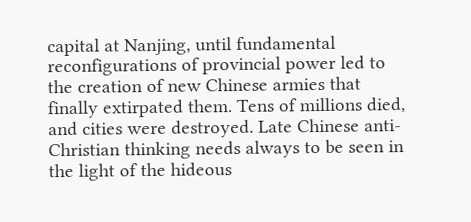capital at Nanjing, until fundamental reconfigurations of provincial power led to the creation of new Chinese armies that finally extirpated them. Tens of millions died, and cities were destroyed. Late Chinese anti-Christian thinking needs always to be seen in the light of the hideous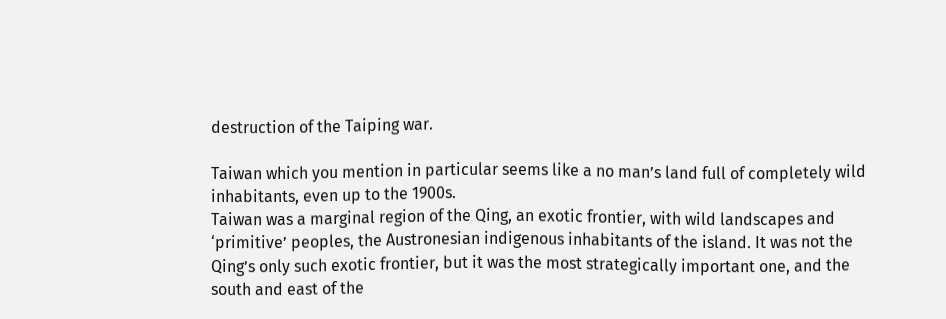destruction of the Taiping war.

Taiwan which you mention in particular seems like a no man’s land full of completely wild inhabitants, even up to the 1900s.
Taiwan was a marginal region of the Qing, an exotic frontier, with wild landscapes and ‘primitive’ peoples, the Austronesian indigenous inhabitants of the island. It was not the Qing’s only such exotic frontier, but it was the most strategically important one, and the south and east of the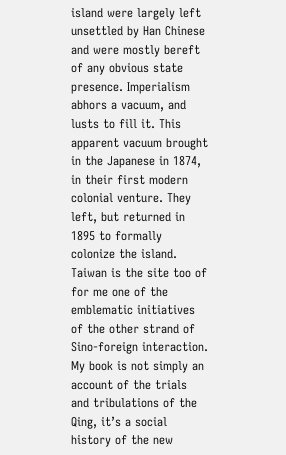island were largely left unsettled by Han Chinese and were mostly bereft of any obvious state presence. Imperialism abhors a vacuum, and lusts to fill it. This apparent vacuum brought in the Japanese in 1874, in their first modern colonial venture. They left, but returned in 1895 to formally colonize the island. Taiwan is the site too of for me one of the emblematic initiatives of the other strand of Sino-foreign interaction. My book is not simply an account of the trials and tribulations of the Qing, it’s a social history of the new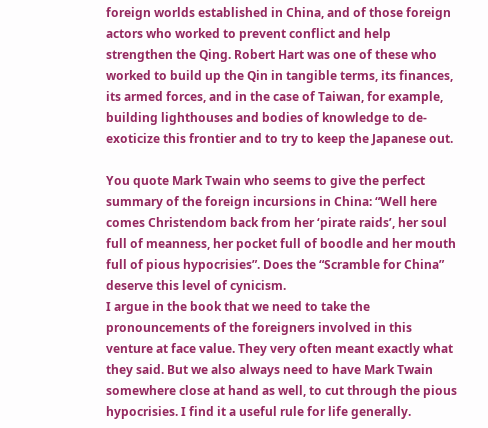foreign worlds established in China, and of those foreign actors who worked to prevent conflict and help strengthen the Qing. Robert Hart was one of these who worked to build up the Qin in tangible terms, its finances, its armed forces, and in the case of Taiwan, for example, building lighthouses and bodies of knowledge to de-exoticize this frontier and to try to keep the Japanese out.

You quote Mark Twain who seems to give the perfect summary of the foreign incursions in China: “Well here comes Christendom back from her ‘pirate raids’, her soul full of meanness, her pocket full of boodle and her mouth full of pious hypocrisies”. Does the “Scramble for China” deserve this level of cynicism.
I argue in the book that we need to take the pronouncements of the foreigners involved in this venture at face value. They very often meant exactly what they said. But we also always need to have Mark Twain somewhere close at hand as well, to cut through the pious hypocrisies. I find it a useful rule for life generally.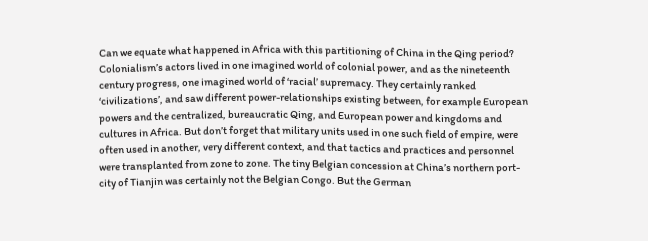Can we equate what happened in Africa with this partitioning of China in the Qing period?
Colonialism’s actors lived in one imagined world of colonial power, and as the nineteenth century progress, one imagined world of ‘racial’ supremacy. They certainly ranked ‘civilizations’, and saw different power-relationships existing between, for example European powers and the centralized, bureaucratic Qing, and European power and kingdoms and cultures in Africa. But don’t forget that military units used in one such field of empire, were often used in another, very different context, and that tactics and practices and personnel were transplanted from zone to zone. The tiny Belgian concession at China’s northern port-city of Tianjin was certainly not the Belgian Congo. But the German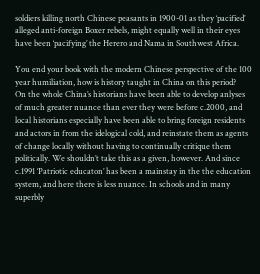soldiers killing north Chinese peasants in 1900-01 as they ‘pacified’ alleged anti-foreign Boxer rebels, might equally well in their eyes have been ‘pacifying’ the Herero and Nama in Southwest Africa.

You end your book with the modern Chinese perspective of the 100 year humiliation, how is history taught in China on this period?
On the whole China’s historians have been able to develop anlyses of much greater nuance than ever they were before c.2000, and local historians especially have been able to bring foreign residents and actors in from the idelogical cold, and reinstate them as agents of change locally without having to continually critique them politically. We shouldn’t take this as a given, however. And since c.1991 ‘Patriotic educaton’ has been a mainstay in the the education system, and here there is less nuance. In schools and in many superbly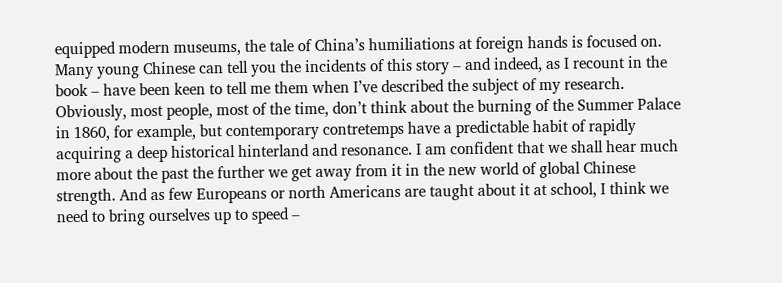equipped modern museums, the tale of China’s humiliations at foreign hands is focused on. Many young Chinese can tell you the incidents of this story – and indeed, as I recount in the book – have been keen to tell me them when I’ve described the subject of my research. Obviously, most people, most of the time, don’t think about the burning of the Summer Palace in 1860, for example, but contemporary contretemps have a predictable habit of rapidly acquiring a deep historical hinterland and resonance. I am confident that we shall hear much more about the past the further we get away from it in the new world of global Chinese strength. And as few Europeans or north Americans are taught about it at school, I think we need to bring ourselves up to speed –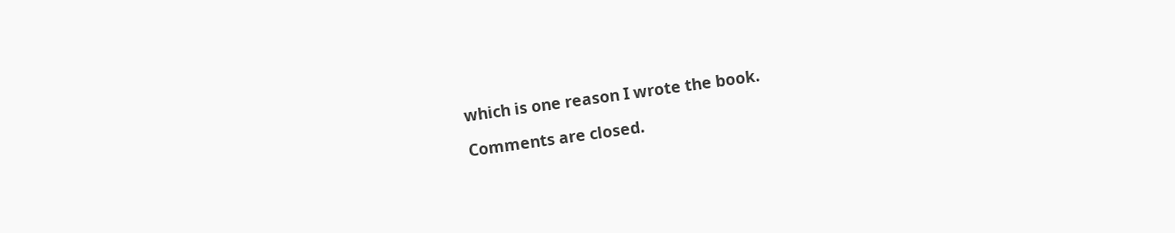which is one reason I wrote the book.

Comments are closed.